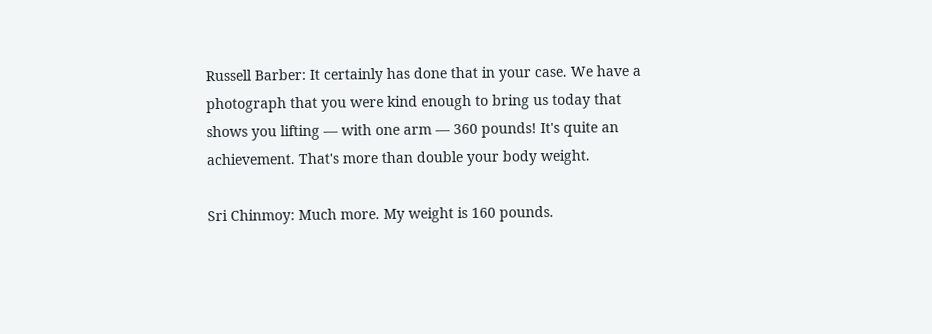Russell Barber: It certainly has done that in your case. We have a photograph that you were kind enough to bring us today that shows you lifting — with one arm — 360 pounds! It's quite an achievement. That's more than double your body weight.

Sri Chinmoy: Much more. My weight is 160 pounds.